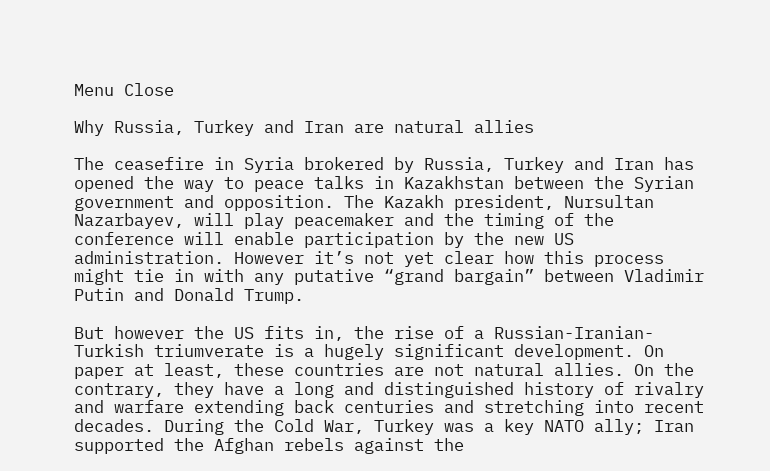Menu Close

Why Russia, Turkey and Iran are natural allies

The ceasefire in Syria brokered by Russia, Turkey and Iran has opened the way to peace talks in Kazakhstan between the Syrian government and opposition. The Kazakh president, Nursultan Nazarbayev, will play peacemaker and the timing of the conference will enable participation by the new US administration. However it’s not yet clear how this process might tie in with any putative “grand bargain” between Vladimir Putin and Donald Trump.

But however the US fits in, the rise of a Russian-Iranian-Turkish triumverate is a hugely significant development. On paper at least, these countries are not natural allies. On the contrary, they have a long and distinguished history of rivalry and warfare extending back centuries and stretching into recent decades. During the Cold War, Turkey was a key NATO ally; Iran supported the Afghan rebels against the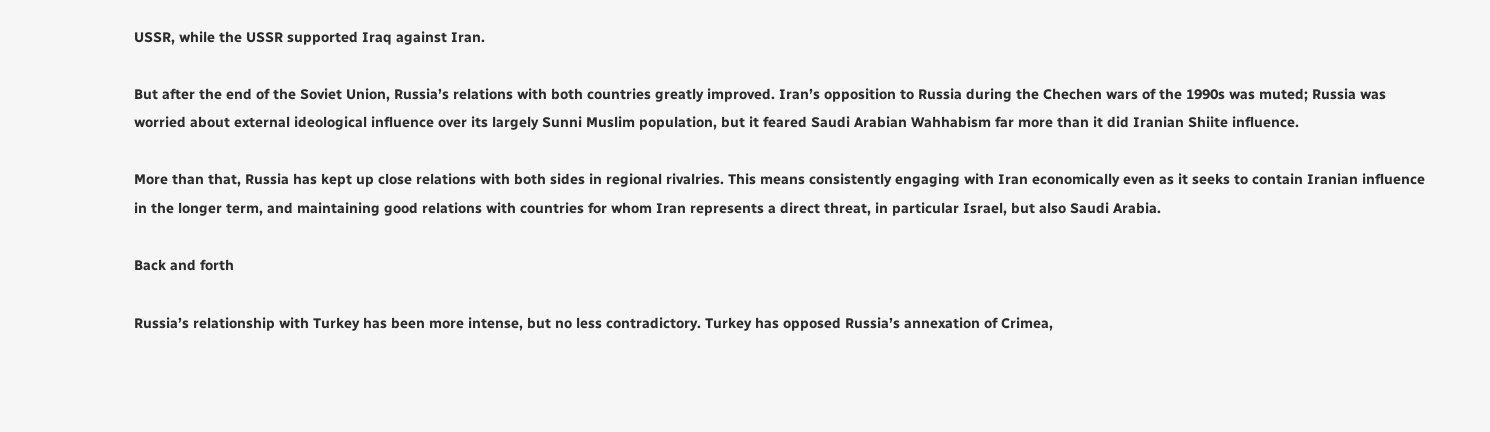USSR, while the USSR supported Iraq against Iran.

But after the end of the Soviet Union, Russia’s relations with both countries greatly improved. Iran’s opposition to Russia during the Chechen wars of the 1990s was muted; Russia was worried about external ideological influence over its largely Sunni Muslim population, but it feared Saudi Arabian Wahhabism far more than it did Iranian Shiite influence.

More than that, Russia has kept up close relations with both sides in regional rivalries. This means consistently engaging with Iran economically even as it seeks to contain Iranian influence in the longer term, and maintaining good relations with countries for whom Iran represents a direct threat, in particular Israel, but also Saudi Arabia.

Back and forth

Russia’s relationship with Turkey has been more intense, but no less contradictory. Turkey has opposed Russia’s annexation of Crimea,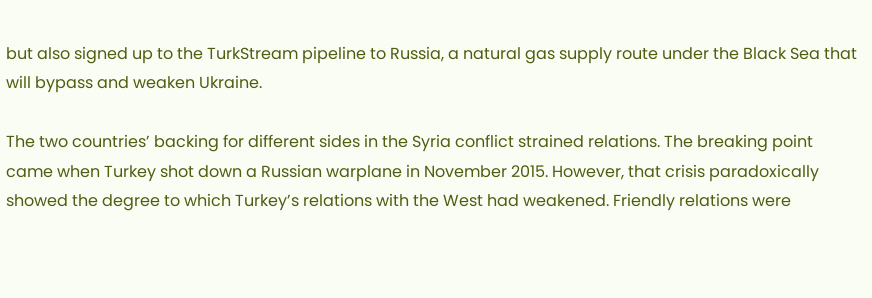but also signed up to the TurkStream pipeline to Russia, a natural gas supply route under the Black Sea that will bypass and weaken Ukraine.

The two countries’ backing for different sides in the Syria conflict strained relations. The breaking point came when Turkey shot down a Russian warplane in November 2015. However, that crisis paradoxically showed the degree to which Turkey’s relations with the West had weakened. Friendly relations were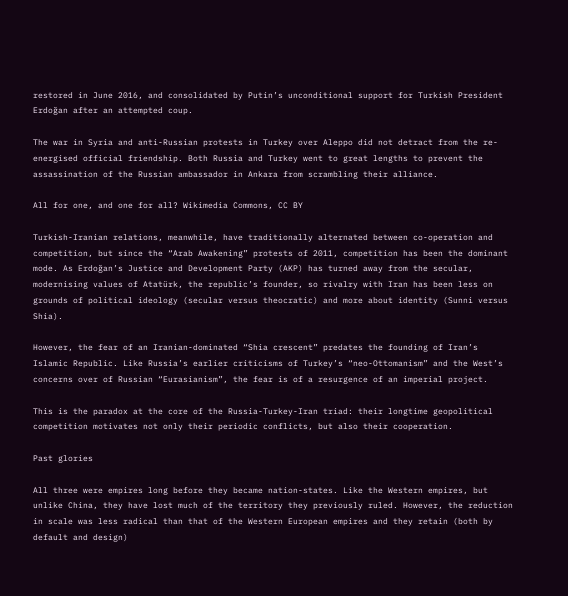restored in June 2016, and consolidated by Putin’s unconditional support for Turkish President Erdoğan after an attempted coup.

The war in Syria and anti-Russian protests in Turkey over Aleppo did not detract from the re-energised official friendship. Both Russia and Turkey went to great lengths to prevent the assassination of the Russian ambassador in Ankara from scrambling their alliance.

All for one, and one for all? Wikimedia Commons, CC BY

Turkish-Iranian relations, meanwhile, have traditionally alternated between co-operation and competition, but since the “Arab Awakening” protests of 2011, competition has been the dominant mode. As Erdoğan’s Justice and Development Party (AKP) has turned away from the secular, modernising values of Atatürk, the republic’s founder, so rivalry with Iran has been less on grounds of political ideology (secular versus theocratic) and more about identity (Sunni versus Shia).

However, the fear of an Iranian-dominated “Shia crescent” predates the founding of Iran’s Islamic Republic. Like Russia’s earlier criticisms of Turkey’s “neo-Ottomanism” and the West’s concerns over of Russian “Eurasianism”, the fear is of a resurgence of an imperial project.

This is the paradox at the core of the Russia-Turkey-Iran triad: their longtime geopolitical competition motivates not only their periodic conflicts, but also their cooperation.

Past glories

All three were empires long before they became nation-states. Like the Western empires, but unlike China, they have lost much of the territory they previously ruled. However, the reduction in scale was less radical than that of the Western European empires and they retain (both by default and design)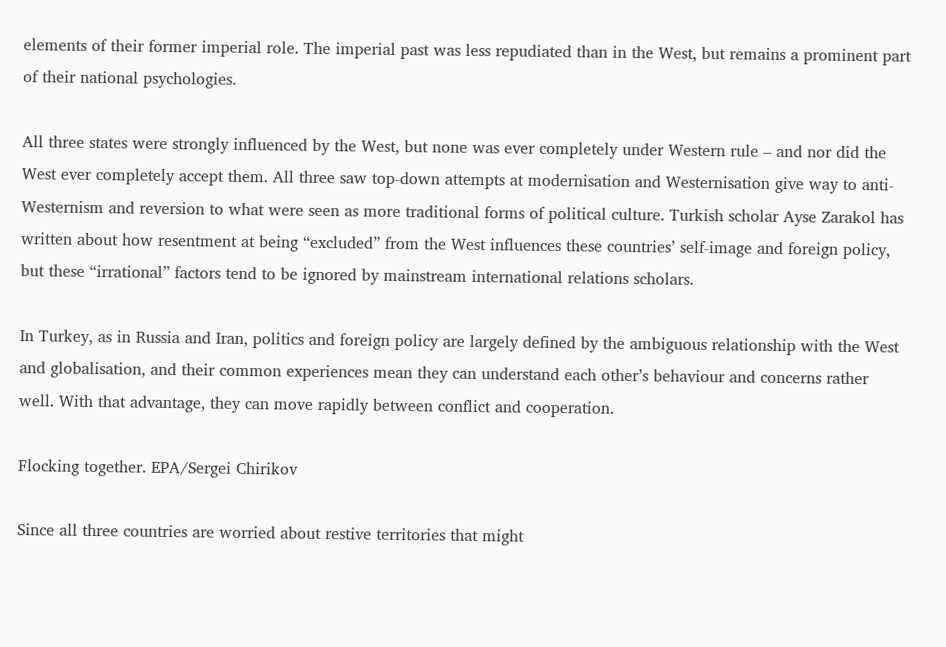elements of their former imperial role. The imperial past was less repudiated than in the West, but remains a prominent part of their national psychologies.

All three states were strongly influenced by the West, but none was ever completely under Western rule – and nor did the West ever completely accept them. All three saw top-down attempts at modernisation and Westernisation give way to anti-Westernism and reversion to what were seen as more traditional forms of political culture. Turkish scholar Ayse Zarakol has written about how resentment at being “excluded” from the West influences these countries’ self-image and foreign policy, but these “irrational” factors tend to be ignored by mainstream international relations scholars.

In Turkey, as in Russia and Iran, politics and foreign policy are largely defined by the ambiguous relationship with the West and globalisation, and their common experiences mean they can understand each other’s behaviour and concerns rather well. With that advantage, they can move rapidly between conflict and cooperation.

Flocking together. EPA/Sergei Chirikov

Since all three countries are worried about restive territories that might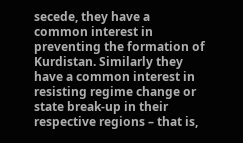secede, they have a common interest in preventing the formation of Kurdistan. Similarly they have a common interest in resisting regime change or state break-up in their respective regions – that is,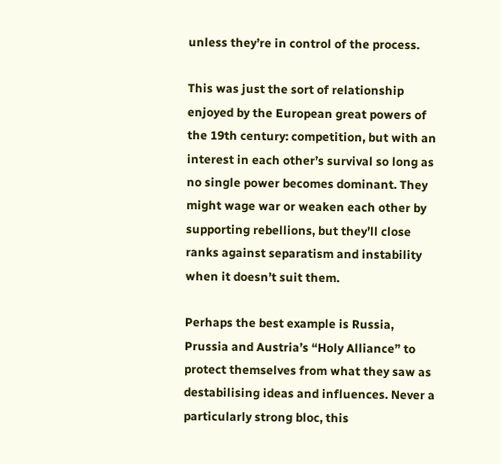unless they’re in control of the process.

This was just the sort of relationship enjoyed by the European great powers of the 19th century: competition, but with an interest in each other’s survival so long as no single power becomes dominant. They might wage war or weaken each other by supporting rebellions, but they’ll close ranks against separatism and instability when it doesn’t suit them.

Perhaps the best example is Russia, Prussia and Austria’s “Holy Alliance” to protect themselves from what they saw as destabilising ideas and influences. Never a particularly strong bloc, this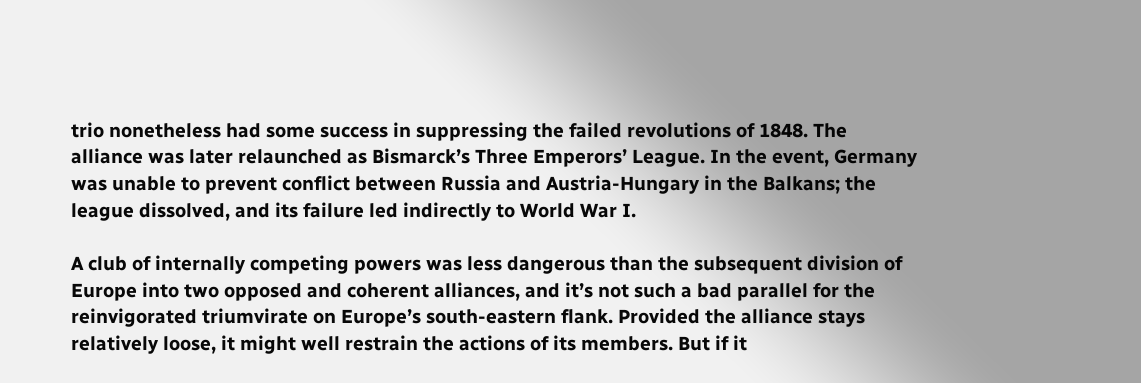trio nonetheless had some success in suppressing the failed revolutions of 1848. The alliance was later relaunched as Bismarck’s Three Emperors’ League. In the event, Germany was unable to prevent conflict between Russia and Austria-Hungary in the Balkans; the league dissolved, and its failure led indirectly to World War I.

A club of internally competing powers was less dangerous than the subsequent division of Europe into two opposed and coherent alliances, and it’s not such a bad parallel for the reinvigorated triumvirate on Europe’s south-eastern flank. Provided the alliance stays relatively loose, it might well restrain the actions of its members. But if it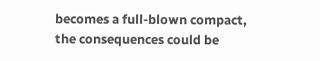becomes a full-blown compact, the consequences could be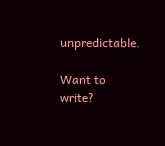unpredictable.

Want to write?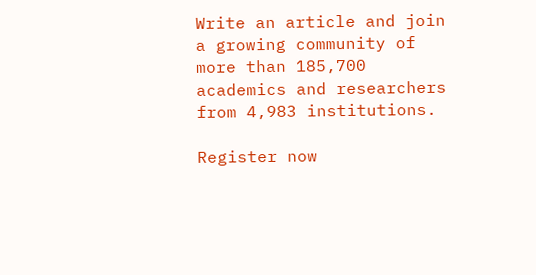Write an article and join a growing community of more than 185,700 academics and researchers from 4,983 institutions.

Register now